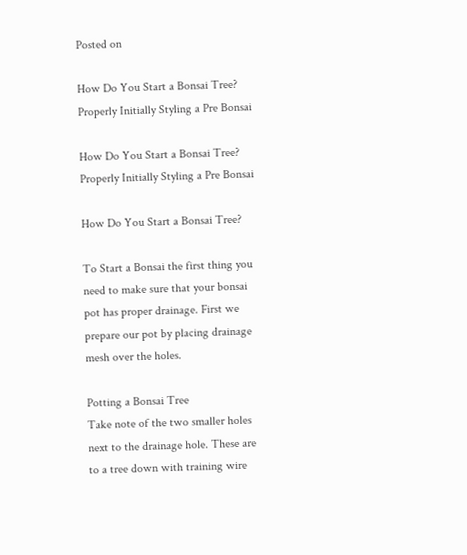Posted on

How Do You Start a Bonsai Tree? Properly Initially Styling a Pre Bonsai

How Do You Start a Bonsai Tree? Properly Initially Styling a Pre Bonsai

How Do You Start a Bonsai Tree?

To Start a Bonsai the first thing you need to make sure that your bonsai pot has proper drainage. First we prepare our pot by placing drainage mesh over the holes.

Potting a Bonsai Tree
Take note of the two smaller holes next to the drainage hole. These are to a tree down with training wire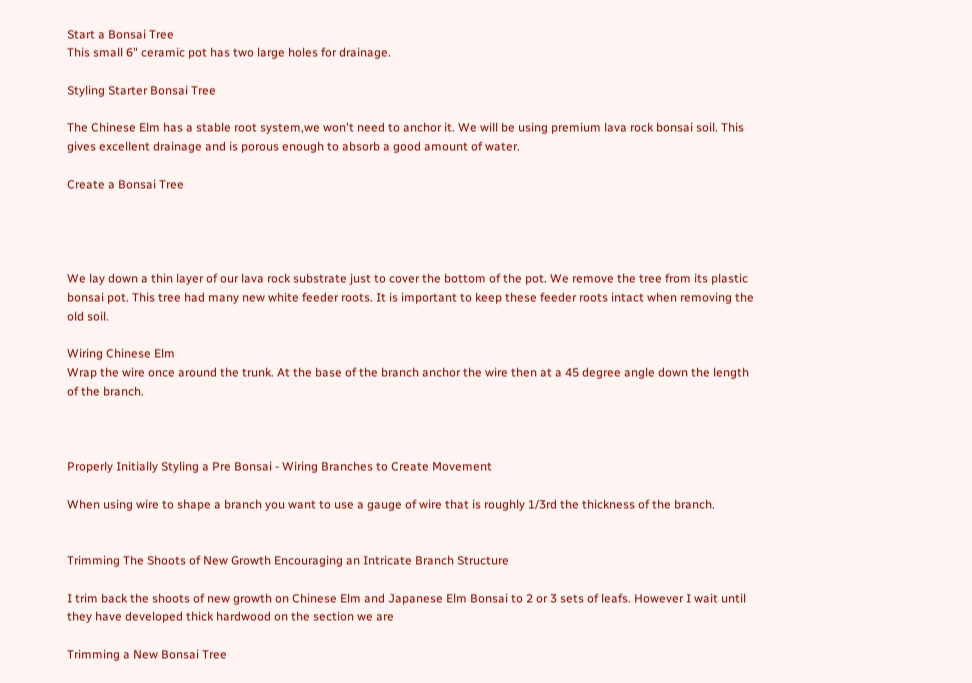Start a Bonsai Tree
This small 6" ceramic pot has two large holes for drainage.

Styling Starter Bonsai Tree

The Chinese Elm has a stable root system,we won't need to anchor it. We will be using premium lava rock bonsai soil. This gives excellent drainage and is porous enough to absorb a good amount of water.

Create a Bonsai Tree




We lay down a thin layer of our lava rock substrate just to cover the bottom of the pot. We remove the tree from its plastic bonsai pot. This tree had many new white feeder roots. It is important to keep these feeder roots intact when removing the old soil.

Wiring Chinese Elm
Wrap the wire once around the trunk. At the base of the branch anchor the wire then at a 45 degree angle down the length of the branch.



Properly Initially Styling a Pre Bonsai - Wiring Branches to Create Movement

When using wire to shape a branch you want to use a gauge of wire that is roughly 1/3rd the thickness of the branch.


Trimming The Shoots of New Growth Encouraging an Intricate Branch Structure

I trim back the shoots of new growth on Chinese Elm and Japanese Elm Bonsai to 2 or 3 sets of leafs. However I wait until they have developed thick hardwood on the section we are

Trimming a New Bonsai Tree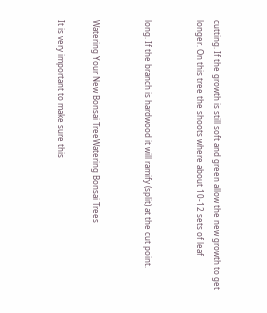cutting. If the growth is still soft and green allow the new growth to get longer. On this tree the shoots where about 10-12 sets of leaf


long. If the branch is hardwood it will ramify (split) at the cut point.


Watering Your New Bonsai TreeWatering Bonsai Trees

It is very important to make sure this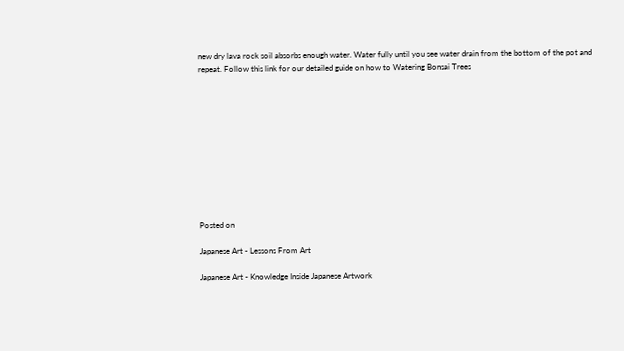new dry lava rock soil absorbs enough water. Water fully until you see water drain from the bottom of the pot and repeat. Follow this link for our detailed guide on how to Watering Bonsai Trees











Posted on

Japanese Art - Lessons From Art

Japanese Art - Knowledge Inside Japanese Artwork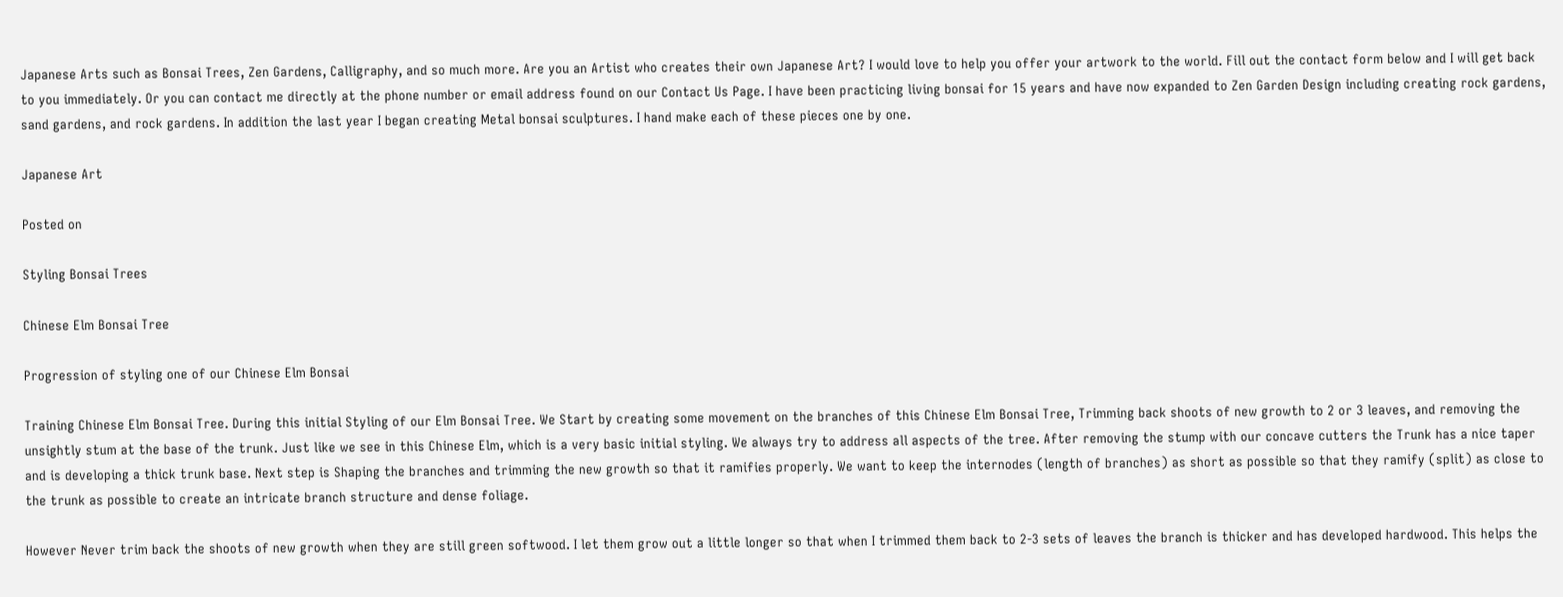Japanese Arts such as Bonsai Trees, Zen Gardens, Calligraphy, and so much more. Are you an Artist who creates their own Japanese Art? I would love to help you offer your artwork to the world. Fill out the contact form below and I will get back to you immediately. Or you can contact me directly at the phone number or email address found on our Contact Us Page. I have been practicing living bonsai for 15 years and have now expanded to Zen Garden Design including creating rock gardens, sand gardens, and rock gardens. In addition the last year I began creating Metal bonsai sculptures. I hand make each of these pieces one by one.

Japanese Art

Posted on

Styling Bonsai Trees

Chinese Elm Bonsai Tree

Progression of styling one of our Chinese Elm Bonsai

Training Chinese Elm Bonsai Tree. During this initial Styling of our Elm Bonsai Tree. We Start by creating some movement on the branches of this Chinese Elm Bonsai Tree, Trimming back shoots of new growth to 2 or 3 leaves, and removing the unsightly stum at the base of the trunk. Just like we see in this Chinese Elm, which is a very basic initial styling. We always try to address all aspects of the tree. After removing the stump with our concave cutters the Trunk has a nice taper and is developing a thick trunk base. Next step is Shaping the branches and trimming the new growth so that it ramifies properly. We want to keep the internodes (length of branches) as short as possible so that they ramify (split) as close to the trunk as possible to create an intricate branch structure and dense foliage.

However Never trim back the shoots of new growth when they are still green softwood. I let them grow out a little longer so that when I trimmed them back to 2-3 sets of leaves the branch is thicker and has developed hardwood. This helps the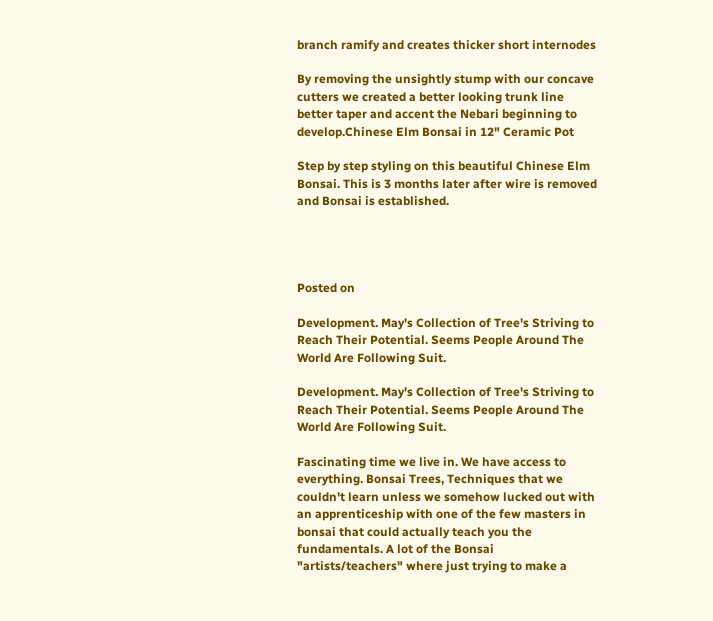branch ramify and creates thicker short internodes

By removing the unsightly stump with our concave cutters we created a better looking trunk line better taper and accent the Nebari beginning to develop.Chinese Elm Bonsai in 12" Ceramic Pot

Step by step styling on this beautiful Chinese Elm Bonsai. This is 3 months later after wire is removed and Bonsai is established.




Posted on

Development. May's Collection of Tree's Striving to Reach Their Potential. Seems People Around The World Are Following Suit.

Development. May's Collection of Tree's Striving to Reach Their Potential. Seems People Around The World Are Following Suit.

Fascinating time we live in. We have access to everything. Bonsai Trees, Techniques that we couldn't learn unless we somehow lucked out with an apprenticeship with one of the few masters in bonsai that could actually teach you the fundamentals. A lot of the Bonsai "artists/teachers" where just trying to make a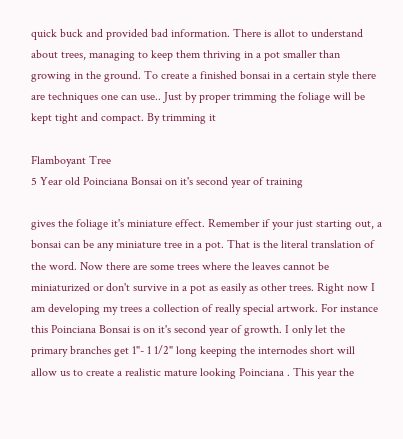quick buck and provided bad information. There is allot to understand about trees, managing to keep them thriving in a pot smaller than growing in the ground. To create a finished bonsai in a certain style there are techniques one can use.. Just by proper trimming the foliage will be kept tight and compact. By trimming it

Flamboyant Tree
5 Year old Poinciana Bonsai on it's second year of training

gives the foliage it's miniature effect. Remember if your just starting out, a bonsai can be any miniature tree in a pot. That is the literal translation of the word. Now there are some trees where the leaves cannot be miniaturized or don't survive in a pot as easily as other trees. Right now I am developing my trees a collection of really special artwork. For instance this Poinciana Bonsai is on it's second year of growth. I only let the primary branches get 1"- 1 1/2" long keeping the internodes short will allow us to create a realistic mature looking Poinciana . This year the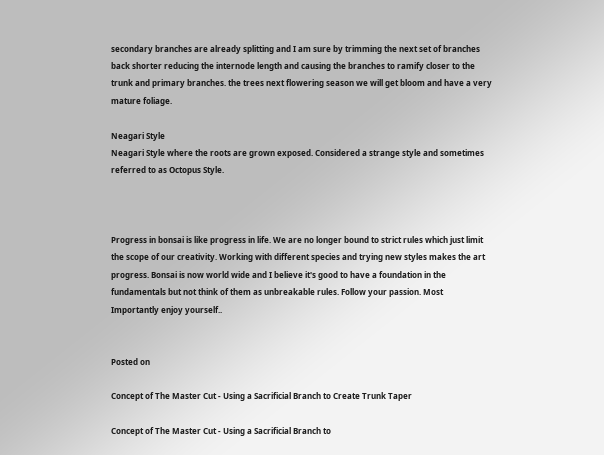secondary branches are already splitting and I am sure by trimming the next set of branches back shorter reducing the internode length and causing the branches to ramify closer to the trunk and primary branches. the trees next flowering season we will get bloom and have a very mature foliage.

Neagari Style
Neagari Style where the roots are grown exposed. Considered a strange style and sometimes referred to as Octopus Style.



Progress in bonsai is like progress in life. We are no longer bound to strict rules which just limit the scope of our creativity. Working with different species and trying new styles makes the art progress. Bonsai is now world wide and I believe it's good to have a foundation in the fundamentals but not think of them as unbreakable rules. Follow your passion. Most Importantly enjoy yourself..


Posted on

Concept of The Master Cut - Using a Sacrificial Branch to Create Trunk Taper

Concept of The Master Cut - Using a Sacrificial Branch to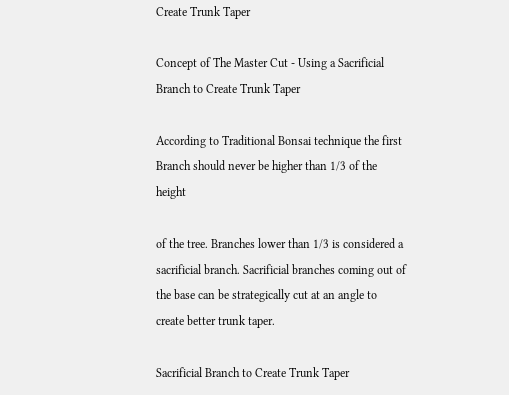Create Trunk Taper

Concept of The Master Cut - Using a Sacrificial Branch to Create Trunk Taper

According to Traditional Bonsai technique the first Branch should never be higher than 1/3 of the height

of the tree. Branches lower than 1/3 is considered a sacrificial branch. Sacrificial branches coming out of the base can be strategically cut at an angle to create better trunk taper.

Sacrificial Branch to Create Trunk Taper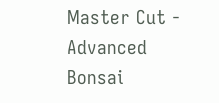Master Cut - Advanced Bonsai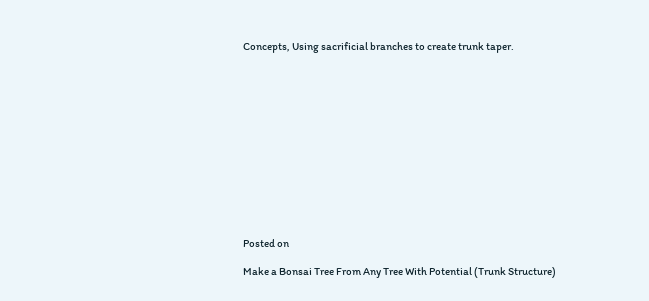Concepts, Using sacrificial branches to create trunk taper.













Posted on

Make a Bonsai Tree From Any Tree With Potential (Trunk Structure)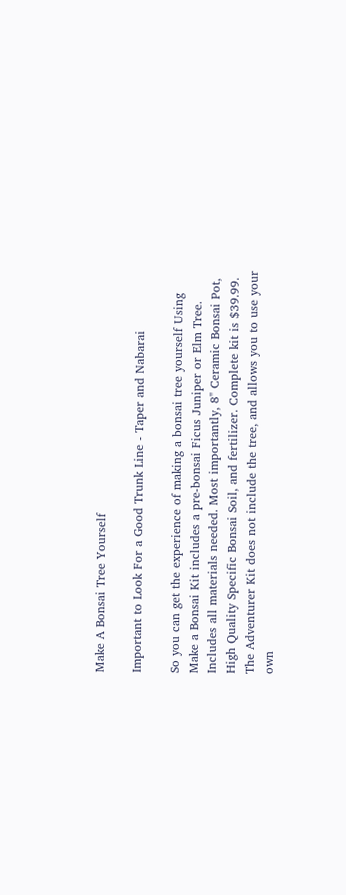Make A Bonsai Tree Yourself

Important to Look For a Good Trunk Line - Taper and Nabarai

So you can get the experience of making a bonsai tree yourself Using Make a Bonsai Kit includes a pre-bonsai Ficus Juniper or Elm Tree. Includes all materials needed. Most importantly, 8" Ceramic Bonsai Pot, High Quality Specific Bonsai Soil, and fertilizer. Complete kit is $39.99. The Adventurer Kit does not include the tree, and allows you to use your own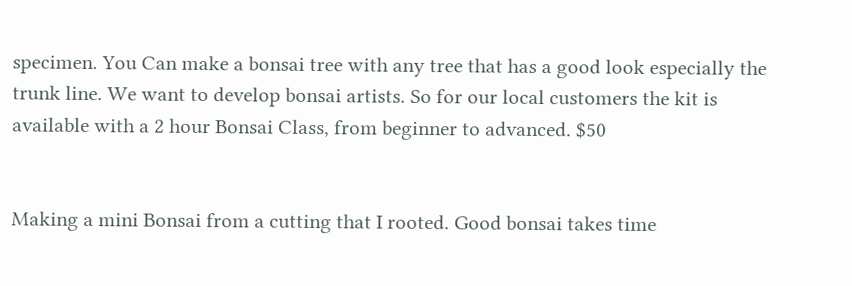specimen. You Can make a bonsai tree with any tree that has a good look especially the trunk line. We want to develop bonsai artists. So for our local customers the kit is available with a 2 hour Bonsai Class, from beginner to advanced. $50


Making a mini Bonsai from a cutting that I rooted. Good bonsai takes time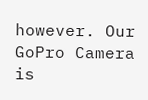however. Our GoPro Camera is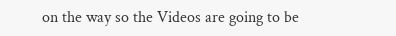on the way so the Videos are going to be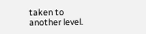taken to another level.